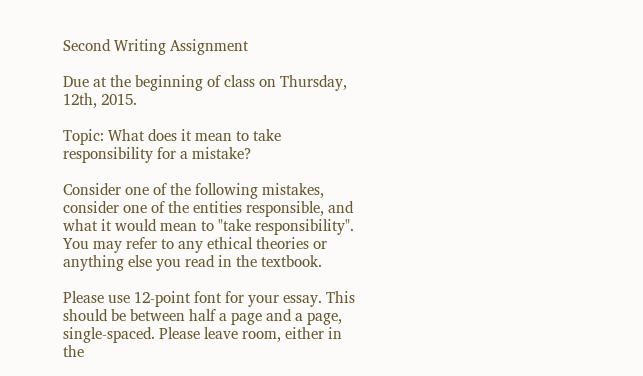Second Writing Assignment

Due at the beginning of class on Thursday, 12th, 2015.

Topic: What does it mean to take responsibility for a mistake?

Consider one of the following mistakes, consider one of the entities responsible, and what it would mean to "take responsibility". You may refer to any ethical theories or anything else you read in the textbook.

Please use 12-point font for your essay. This should be between half a page and a page, single-spaced. Please leave room, either in the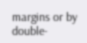margins or by double-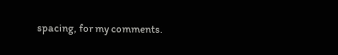spacing, for my comments.